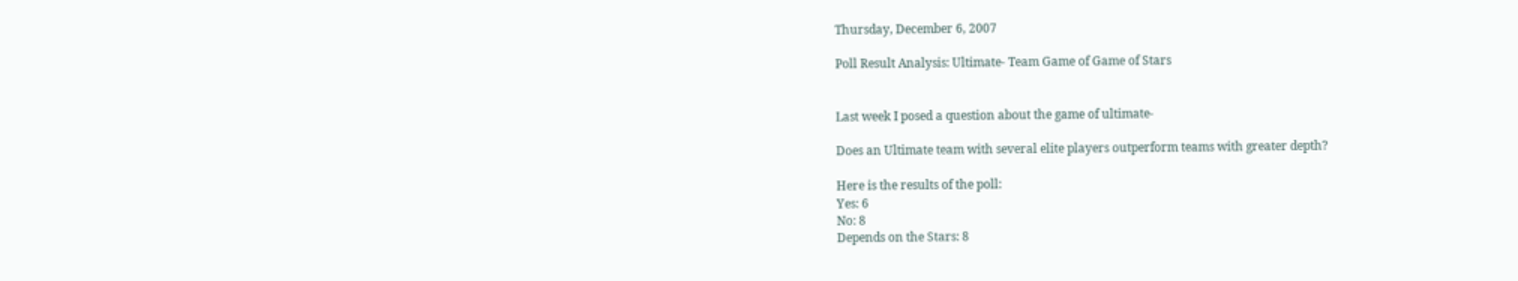Thursday, December 6, 2007

Poll Result Analysis: Ultimate- Team Game of Game of Stars


Last week I posed a question about the game of ultimate-

Does an Ultimate team with several elite players outperform teams with greater depth?

Here is the results of the poll:
Yes: 6
No: 8
Depends on the Stars: 8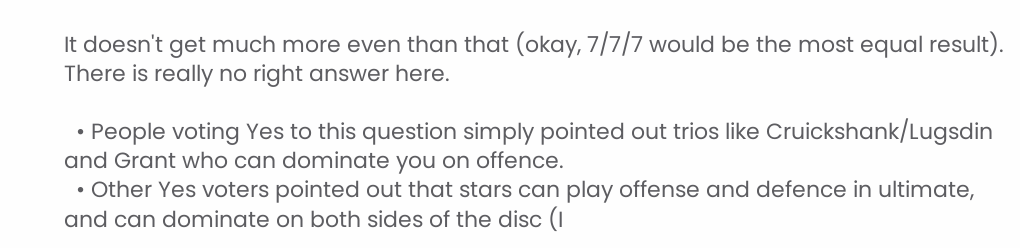It doesn't get much more even than that (okay, 7/7/7 would be the most equal result). There is really no right answer here.

  • People voting Yes to this question simply pointed out trios like Cruickshank/Lugsdin and Grant who can dominate you on offence.
  • Other Yes voters pointed out that stars can play offense and defence in ultimate, and can dominate on both sides of the disc (I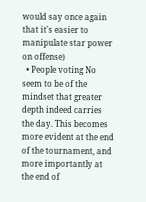would say once again that it's easier to manipulate star power on offense)
  • People voting No seem to be of the mindset that greater depth indeed carries the day. This becomes more evident at the end of the tournament, and more importantly at the end of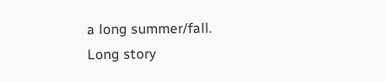a long summer/fall.
Long story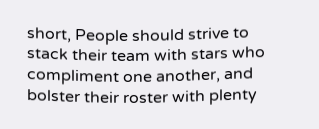short, People should strive to stack their team with stars who compliment one another, and bolster their roster with plenty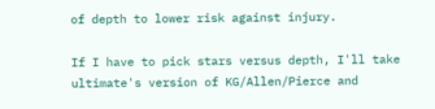of depth to lower risk against injury.

If I have to pick stars versus depth, I'll take ultimate's version of KG/Allen/Pierce and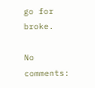go for broke.

No comments: